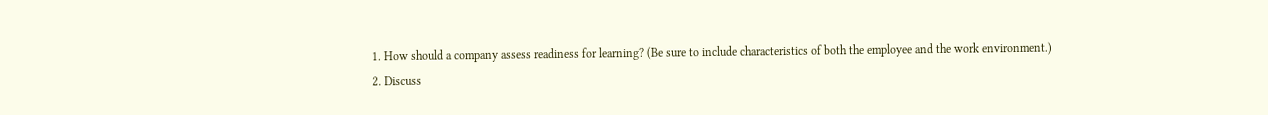1. How should a company assess readiness for learning? (Be sure to include characteristics of both the employee and the work environment.)
2. Discuss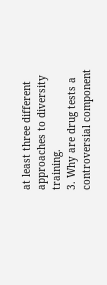at least three different approaches to diversity training.
3. Why are drug tests a controversial component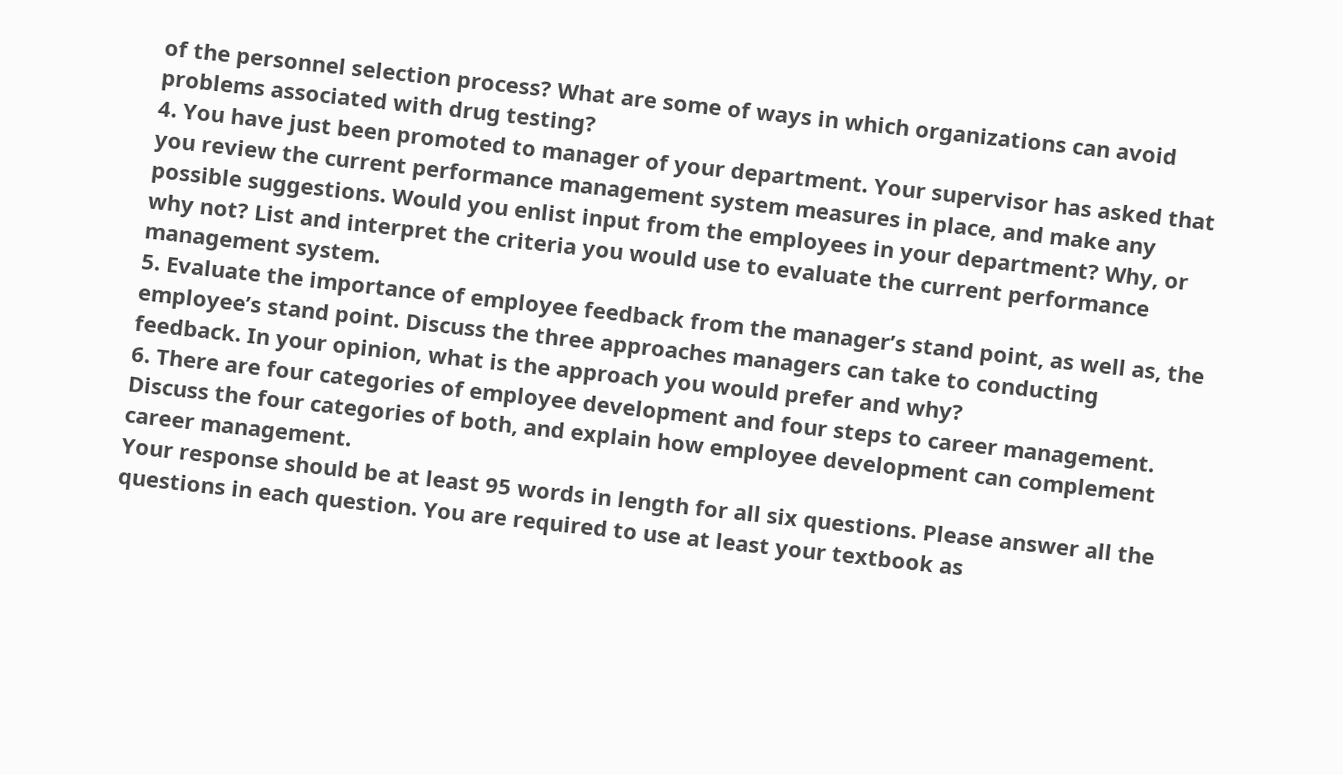of the personnel selection process? What are some of ways in which organizations can avoid problems associated with drug testing?
4. You have just been promoted to manager of your department. Your supervisor has asked that you review the current performance management system measures in place, and make any possible suggestions. Would you enlist input from the employees in your department? Why, or why not? List and interpret the criteria you would use to evaluate the current performance management system.
5. Evaluate the importance of employee feedback from the manager’s stand point, as well as, the employee’s stand point. Discuss the three approaches managers can take to conducting feedback. In your opinion, what is the approach you would prefer and why?
6. There are four categories of employee development and four steps to career management. Discuss the four categories of both, and explain how employee development can complement career management.
Your response should be at least 95 words in length for all six questions. Please answer all the questions in each question. You are required to use at least your textbook as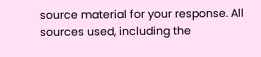source material for your response. All sources used, including the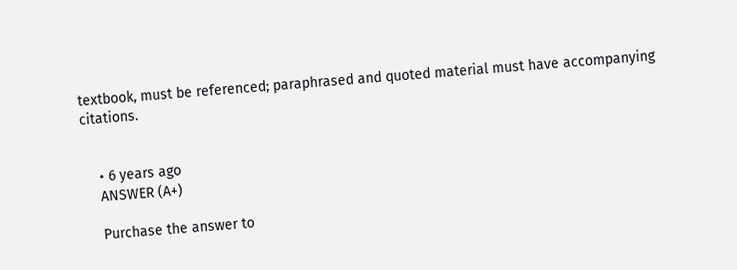textbook, must be referenced; paraphrased and quoted material must have accompanying citations.


    • 6 years ago
    ANSWER (A+)

    Purchase the answer to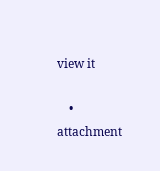view it

    • attachment